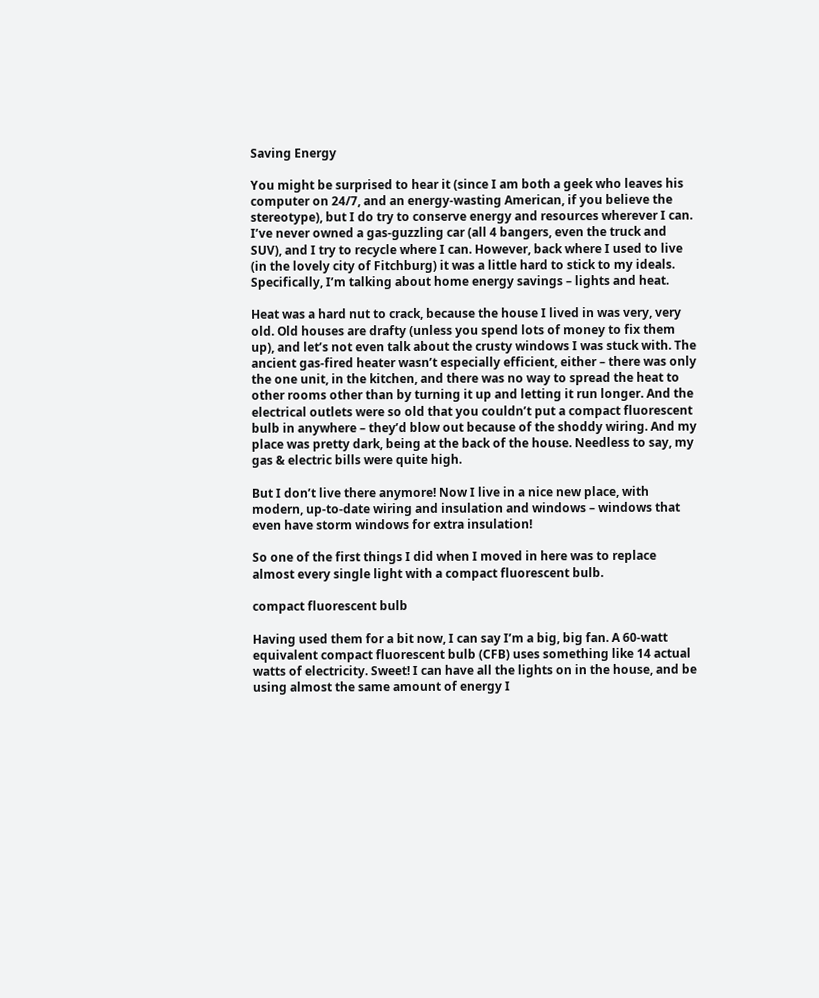Saving Energy

You might be surprised to hear it (since I am both a geek who leaves his computer on 24/7, and an energy-wasting American, if you believe the stereotype), but I do try to conserve energy and resources wherever I can. I’ve never owned a gas-guzzling car (all 4 bangers, even the truck and SUV), and I try to recycle where I can. However, back where I used to live (in the lovely city of Fitchburg) it was a little hard to stick to my ideals. Specifically, I’m talking about home energy savings – lights and heat.

Heat was a hard nut to crack, because the house I lived in was very, very old. Old houses are drafty (unless you spend lots of money to fix them up), and let’s not even talk about the crusty windows I was stuck with. The ancient gas-fired heater wasn’t especially efficient, either – there was only the one unit, in the kitchen, and there was no way to spread the heat to other rooms other than by turning it up and letting it run longer. And the electrical outlets were so old that you couldn’t put a compact fluorescent bulb in anywhere – they’d blow out because of the shoddy wiring. And my place was pretty dark, being at the back of the house. Needless to say, my gas & electric bills were quite high.

But I don’t live there anymore! Now I live in a nice new place, with modern, up-to-date wiring and insulation and windows – windows that even have storm windows for extra insulation!

So one of the first things I did when I moved in here was to replace almost every single light with a compact fluorescent bulb.

compact fluorescent bulb

Having used them for a bit now, I can say I’m a big, big fan. A 60-watt equivalent compact fluorescent bulb (CFB) uses something like 14 actual watts of electricity. Sweet! I can have all the lights on in the house, and be using almost the same amount of energy I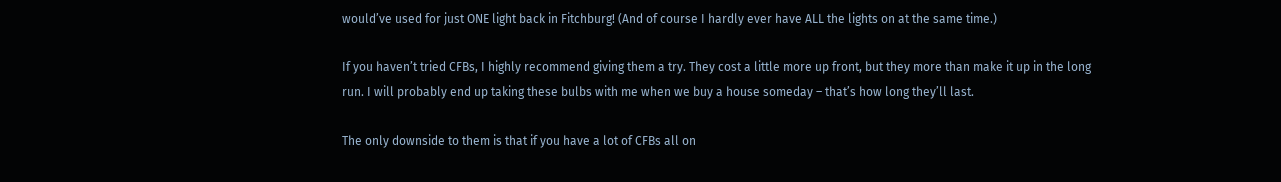would’ve used for just ONE light back in Fitchburg! (And of course I hardly ever have ALL the lights on at the same time.)

If you haven’t tried CFBs, I highly recommend giving them a try. They cost a little more up front, but they more than make it up in the long run. I will probably end up taking these bulbs with me when we buy a house someday – that’s how long they’ll last.

The only downside to them is that if you have a lot of CFBs all on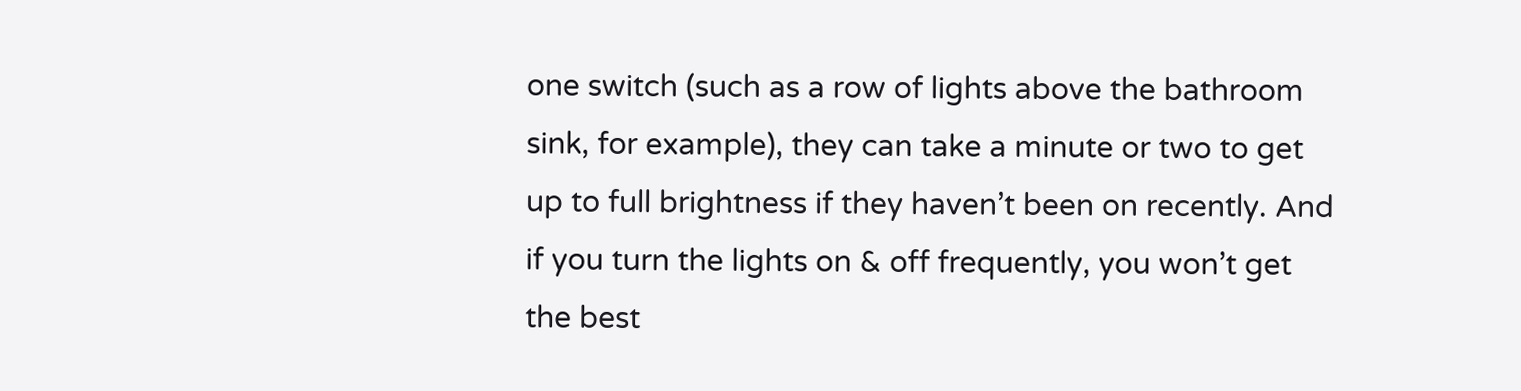one switch (such as a row of lights above the bathroom sink, for example), they can take a minute or two to get up to full brightness if they haven’t been on recently. And if you turn the lights on & off frequently, you won’t get the best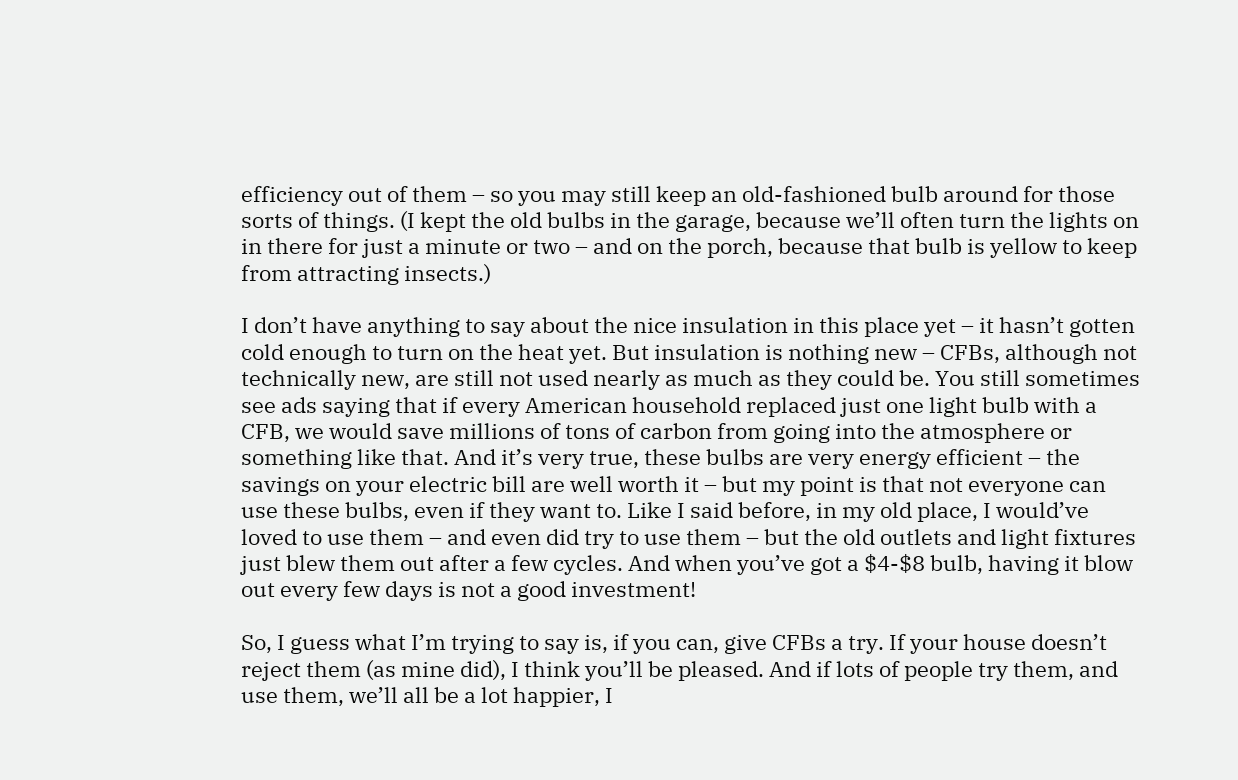efficiency out of them – so you may still keep an old-fashioned bulb around for those sorts of things. (I kept the old bulbs in the garage, because we’ll often turn the lights on in there for just a minute or two – and on the porch, because that bulb is yellow to keep from attracting insects.)

I don’t have anything to say about the nice insulation in this place yet – it hasn’t gotten cold enough to turn on the heat yet. But insulation is nothing new – CFBs, although not technically new, are still not used nearly as much as they could be. You still sometimes see ads saying that if every American household replaced just one light bulb with a CFB, we would save millions of tons of carbon from going into the atmosphere or something like that. And it’s very true, these bulbs are very energy efficient – the savings on your electric bill are well worth it – but my point is that not everyone can use these bulbs, even if they want to. Like I said before, in my old place, I would’ve loved to use them – and even did try to use them – but the old outlets and light fixtures just blew them out after a few cycles. And when you’ve got a $4-$8 bulb, having it blow out every few days is not a good investment!

So, I guess what I’m trying to say is, if you can, give CFBs a try. If your house doesn’t reject them (as mine did), I think you’ll be pleased. And if lots of people try them, and use them, we’ll all be a lot happier, I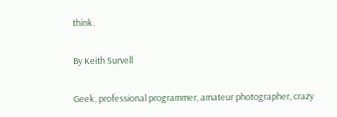think.

By Keith Survell

Geek, professional programmer, amateur photographer, crazy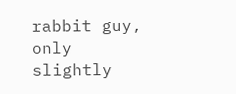rabbit guy, only slightly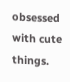obsessed with cute things.